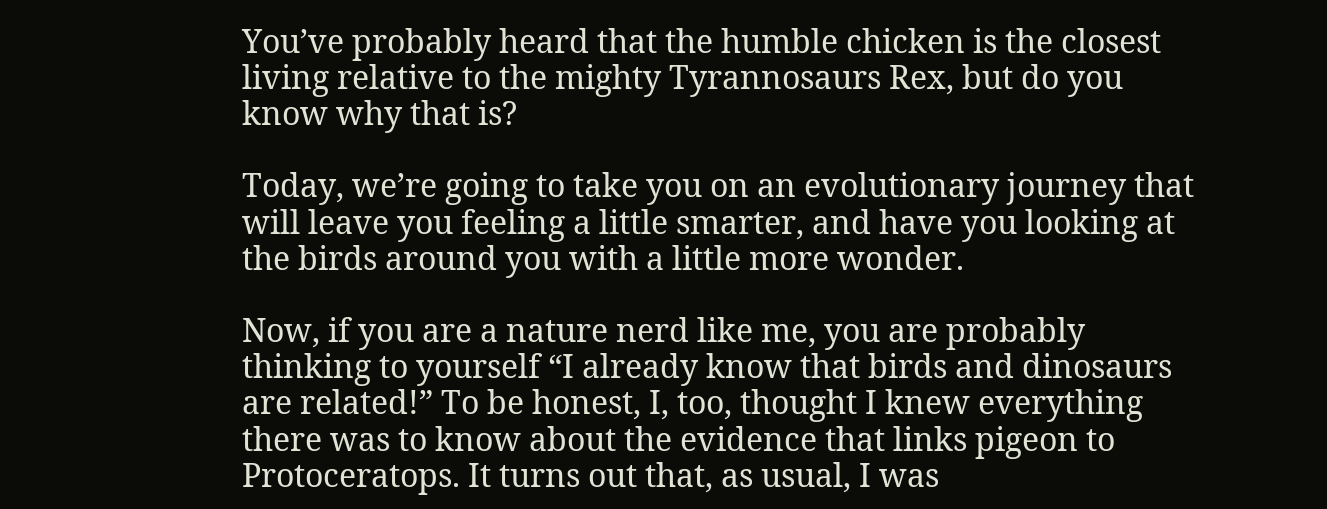You’ve probably heard that the humble chicken is the closest living relative to the mighty Tyrannosaurs Rex, but do you know why that is?

Today, we’re going to take you on an evolutionary journey that will leave you feeling a little smarter, and have you looking at the birds around you with a little more wonder.

Now, if you are a nature nerd like me, you are probably thinking to yourself “I already know that birds and dinosaurs are related!” To be honest, I, too, thought I knew everything there was to know about the evidence that links pigeon to Protoceratops. It turns out that, as usual, I was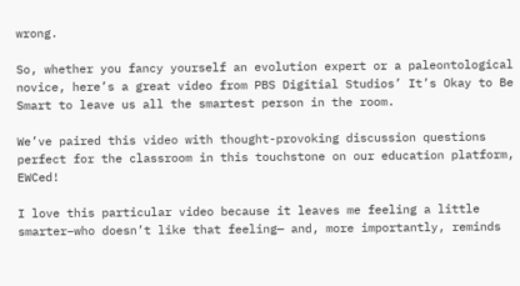wrong.

So, whether you fancy yourself an evolution expert or a paleontological novice, here’s a great video from PBS Digitial Studios’ It’s Okay to Be Smart to leave us all the smartest person in the room.

We’ve paired this video with thought-provoking discussion questions perfect for the classroom in this touchstone on our education platform, EWCed!

I love this particular video because it leaves me feeling a little smarter–who doesn’t like that feeling— and, more importantly, reminds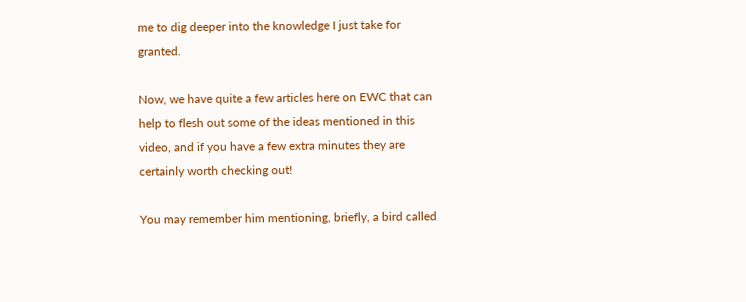me to dig deeper into the knowledge I just take for granted.

Now, we have quite a few articles here on EWC that can help to flesh out some of the ideas mentioned in this video, and if you have a few extra minutes they are certainly worth checking out!

You may remember him mentioning, briefly, a bird called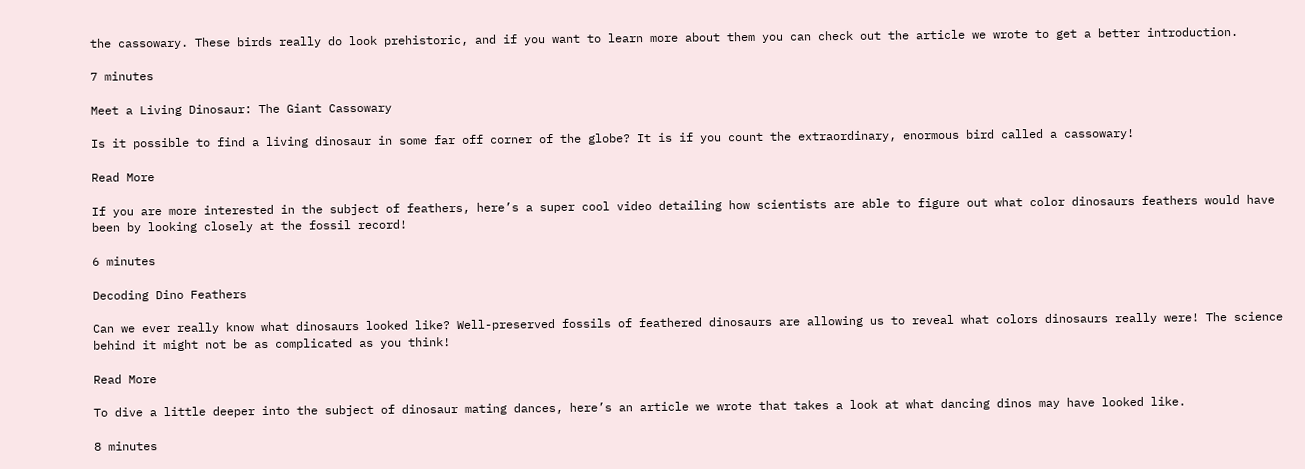the cassowary. These birds really do look prehistoric, and if you want to learn more about them you can check out the article we wrote to get a better introduction.

7 minutes

Meet a Living Dinosaur: The Giant Cassowary

Is it possible to find a living dinosaur in some far off corner of the globe? It is if you count the extraordinary, enormous bird called a cassowary!

Read More

If you are more interested in the subject of feathers, here’s a super cool video detailing how scientists are able to figure out what color dinosaurs feathers would have been by looking closely at the fossil record!

6 minutes

Decoding Dino Feathers

Can we ever really know what dinosaurs looked like? Well-preserved fossils of feathered dinosaurs are allowing us to reveal what colors dinosaurs really were! The science behind it might not be as complicated as you think!

Read More

To dive a little deeper into the subject of dinosaur mating dances, here’s an article we wrote that takes a look at what dancing dinos may have looked like.

8 minutes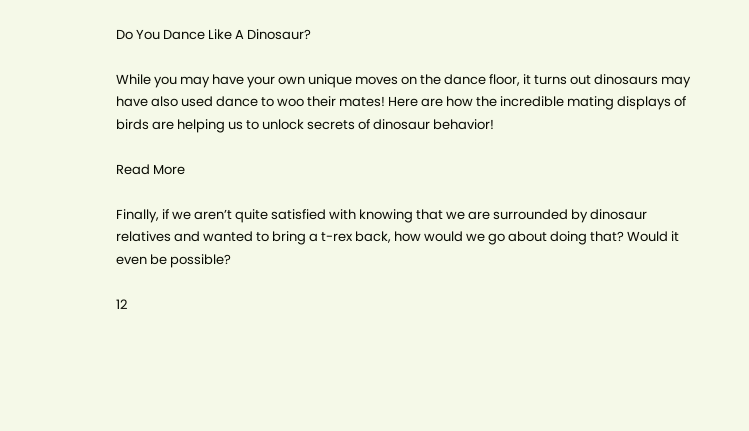Do You Dance Like A Dinosaur?

While you may have your own unique moves on the dance floor, it turns out dinosaurs may have also used dance to woo their mates! Here are how the incredible mating displays of birds are helping us to unlock secrets of dinosaur behavior!

Read More

Finally, if we aren’t quite satisfied with knowing that we are surrounded by dinosaur relatives and wanted to bring a t-rex back, how would we go about doing that? Would it even be possible?

12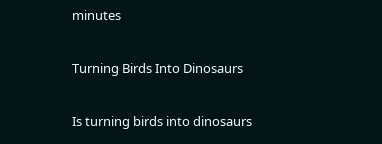minutes

Turning Birds Into Dinosaurs

Is turning birds into dinosaurs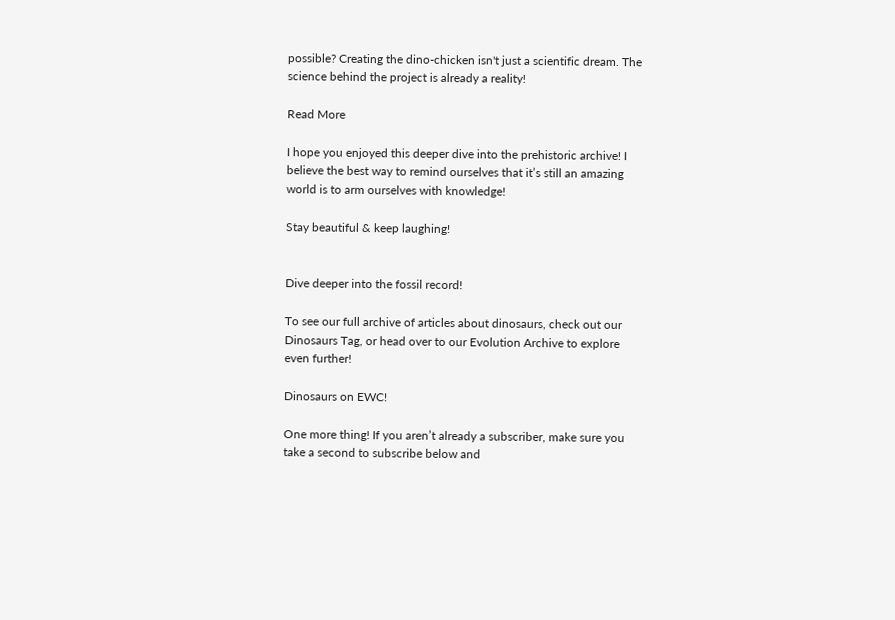possible? Creating the dino-chicken isn't just a scientific dream. The science behind the project is already a reality!

Read More

I hope you enjoyed this deeper dive into the prehistoric archive! I believe the best way to remind ourselves that it’s still an amazing world is to arm ourselves with knowledge!

Stay beautiful & keep laughing!


Dive deeper into the fossil record!

To see our full archive of articles about dinosaurs, check out our Dinosaurs Tag, or head over to our Evolution Archive to explore even further!

Dinosaurs on EWC!

One more thing! If you aren’t already a subscriber, make sure you take a second to subscribe below and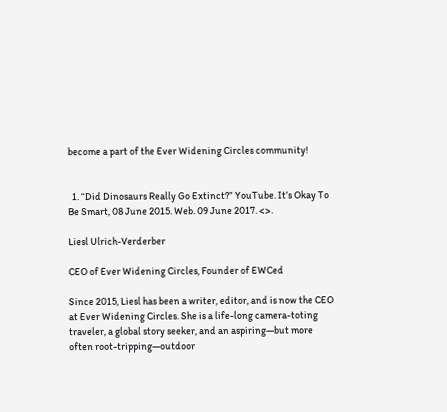become a part of the Ever Widening Circles community!


  1. “Did Dinosaurs Really Go Extinct?” YouTube. It’s Okay To Be Smart, 08 June 2015. Web. 09 June 2017. <>.

Liesl Ulrich-Verderber

CEO of Ever Widening Circles, Founder of EWCed

Since 2015, Liesl has been a writer, editor, and is now the CEO at Ever Widening Circles. She is a life-long camera-toting traveler, a global story seeker, and an aspiring—but more often root-tripping—outdoor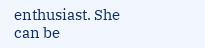enthusiast. She can be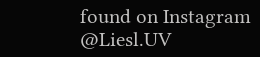found on Instagram @Liesl.UV